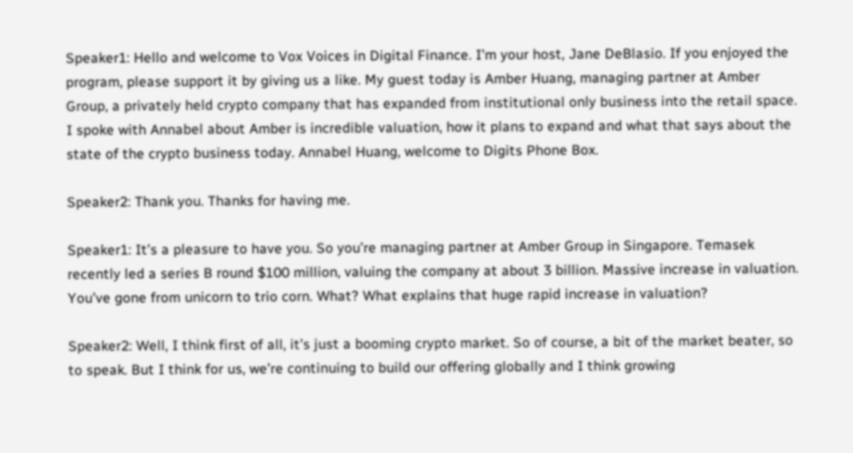Speaker1: Hello and welcome to Vox Voices in Digital Finance. I’m your host, Jane DeBlasio. If you enjoyed the program, please support it by giving us a like. My guest today is Amber Huang, managing partner at Amber Group, a privately held crypto company that has expanded from institutional only business into the retail space. I spoke with Annabel about Amber is incredible valuation, how it plans to expand and what that says about the state of the crypto business today. Annabel Huang, welcome to Digits Phone Box.

Speaker2: Thank you. Thanks for having me.

Speaker1: It’s a pleasure to have you. So you’re managing partner at Amber Group in Singapore. Temasek recently led a series B round $100 million, valuing the company at about 3 billion. Massive increase in valuation. You’ve gone from unicorn to trio corn. What? What explains that huge rapid increase in valuation?

Speaker2: Well, I think first of all, it’s just a booming crypto market. So of course, a bit of the market beater, so to speak. But I think for us, we’re continuing to build our offering globally and I think growing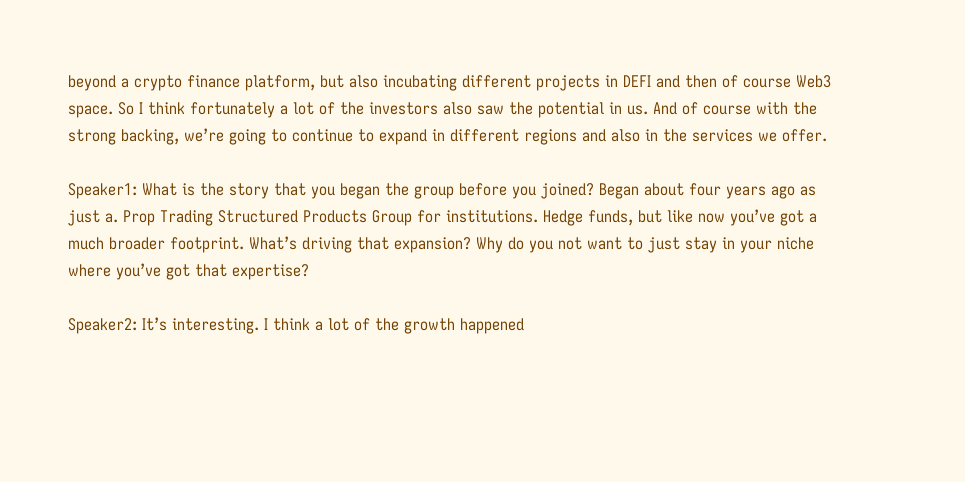beyond a crypto finance platform, but also incubating different projects in DEFI and then of course Web3 space. So I think fortunately a lot of the investors also saw the potential in us. And of course with the strong backing, we’re going to continue to expand in different regions and also in the services we offer.

Speaker1: What is the story that you began the group before you joined? Began about four years ago as just a. Prop Trading Structured Products Group for institutions. Hedge funds, but like now you’ve got a much broader footprint. What’s driving that expansion? Why do you not want to just stay in your niche where you’ve got that expertise?

Speaker2: It’s interesting. I think a lot of the growth happened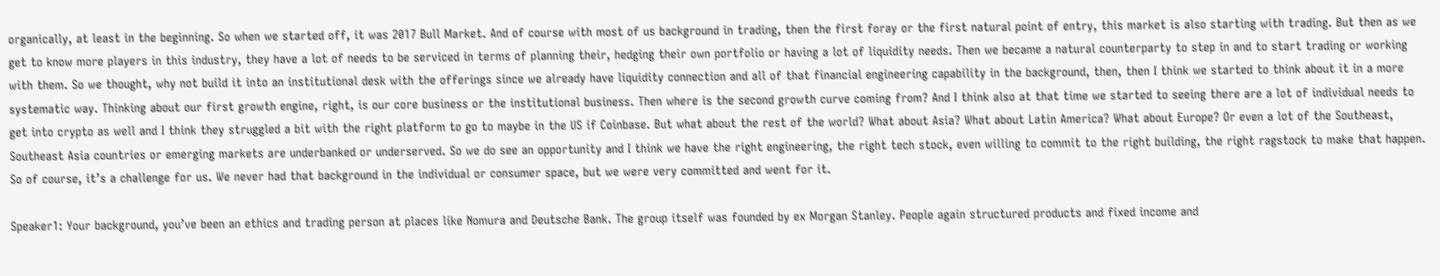organically, at least in the beginning. So when we started off, it was 2017 Bull Market. And of course with most of us background in trading, then the first foray or the first natural point of entry, this market is also starting with trading. But then as we get to know more players in this industry, they have a lot of needs to be serviced in terms of planning their, hedging their own portfolio or having a lot of liquidity needs. Then we became a natural counterparty to step in and to start trading or working with them. So we thought, why not build it into an institutional desk with the offerings since we already have liquidity connection and all of that financial engineering capability in the background, then, then I think we started to think about it in a more systematic way. Thinking about our first growth engine, right, is our core business or the institutional business. Then where is the second growth curve coming from? And I think also at that time we started to seeing there are a lot of individual needs to get into crypto as well and I think they struggled a bit with the right platform to go to maybe in the US if Coinbase. But what about the rest of the world? What about Asia? What about Latin America? What about Europe? Or even a lot of the Southeast, Southeast Asia countries or emerging markets are underbanked or underserved. So we do see an opportunity and I think we have the right engineering, the right tech stock, even willing to commit to the right building, the right ragstock to make that happen. So of course, it’s a challenge for us. We never had that background in the individual or consumer space, but we were very committed and went for it.

Speaker1: Your background, you’ve been an ethics and trading person at places like Nomura and Deutsche Bank. The group itself was founded by ex Morgan Stanley. People again structured products and fixed income and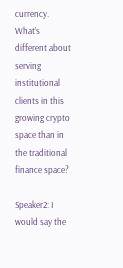currency. What’s different about serving institutional clients in this growing crypto space than in the traditional finance space?

Speaker2: I would say the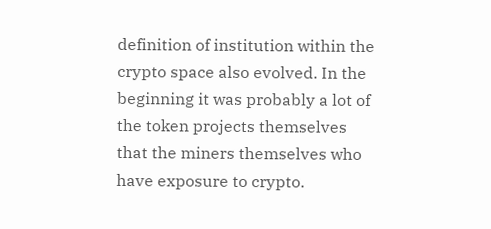definition of institution within the crypto space also evolved. In the beginning it was probably a lot of the token projects themselves that the miners themselves who have exposure to crypto.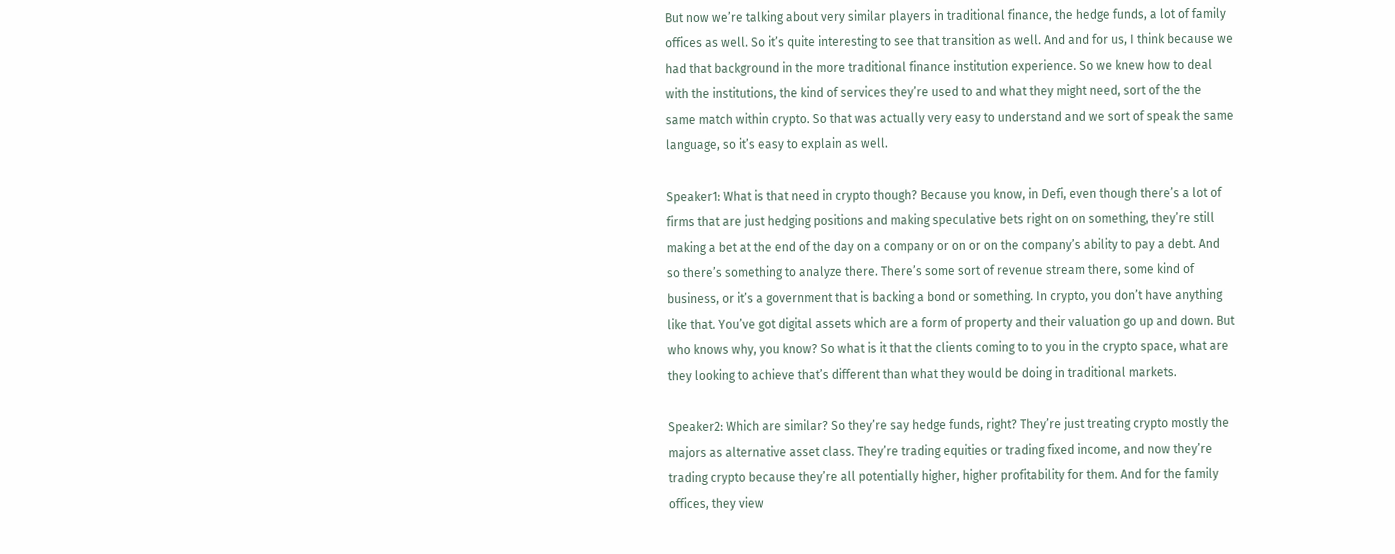But now we’re talking about very similar players in traditional finance, the hedge funds, a lot of family offices as well. So it’s quite interesting to see that transition as well. And and for us, I think because we had that background in the more traditional finance institution experience. So we knew how to deal with the institutions, the kind of services they’re used to and what they might need, sort of the the same match within crypto. So that was actually very easy to understand and we sort of speak the same language, so it’s easy to explain as well.

Speaker1: What is that need in crypto though? Because you know, in Defi, even though there’s a lot of firms that are just hedging positions and making speculative bets right on on something, they’re still making a bet at the end of the day on a company or on or on the company’s ability to pay a debt. And so there’s something to analyze there. There’s some sort of revenue stream there, some kind of business, or it’s a government that is backing a bond or something. In crypto, you don’t have anything like that. You’ve got digital assets which are a form of property and their valuation go up and down. But who knows why, you know? So what is it that the clients coming to to you in the crypto space, what are they looking to achieve that’s different than what they would be doing in traditional markets.

Speaker2: Which are similar? So they’re say hedge funds, right? They’re just treating crypto mostly the majors as alternative asset class. They’re trading equities or trading fixed income, and now they’re trading crypto because they’re all potentially higher, higher profitability for them. And for the family offices, they view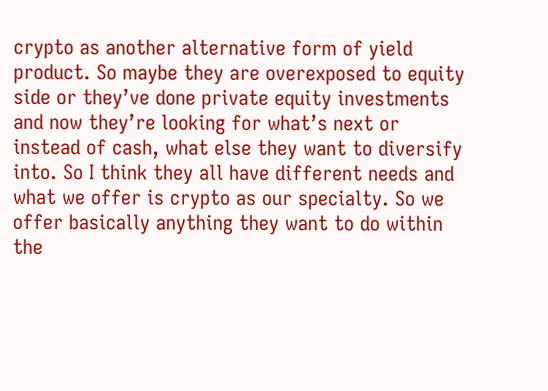crypto as another alternative form of yield product. So maybe they are overexposed to equity side or they’ve done private equity investments and now they’re looking for what’s next or instead of cash, what else they want to diversify into. So I think they all have different needs and what we offer is crypto as our specialty. So we offer basically anything they want to do within the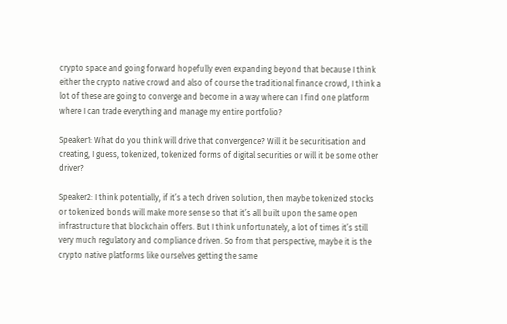crypto space and going forward hopefully even expanding beyond that because I think either the crypto native crowd and also of course the traditional finance crowd, I think a lot of these are going to converge and become in a way where can I find one platform where I can trade everything and manage my entire portfolio?

Speaker1: What do you think will drive that convergence? Will it be securitisation and creating, I guess, tokenized, tokenized forms of digital securities or will it be some other driver?

Speaker2: I think potentially, if it’s a tech driven solution, then maybe tokenized stocks or tokenized bonds will make more sense so that it’s all built upon the same open infrastructure that blockchain offers. But I think unfortunately, a lot of times it’s still very much regulatory and compliance driven. So from that perspective, maybe it is the crypto native platforms like ourselves getting the same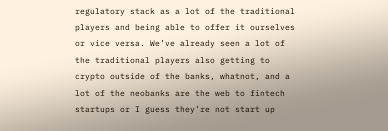regulatory stack as a lot of the traditional players and being able to offer it ourselves or vice versa. We’ve already seen a lot of the traditional players also getting to crypto outside of the banks, whatnot, and a lot of the neobanks are the web to fintech startups or I guess they’re not start up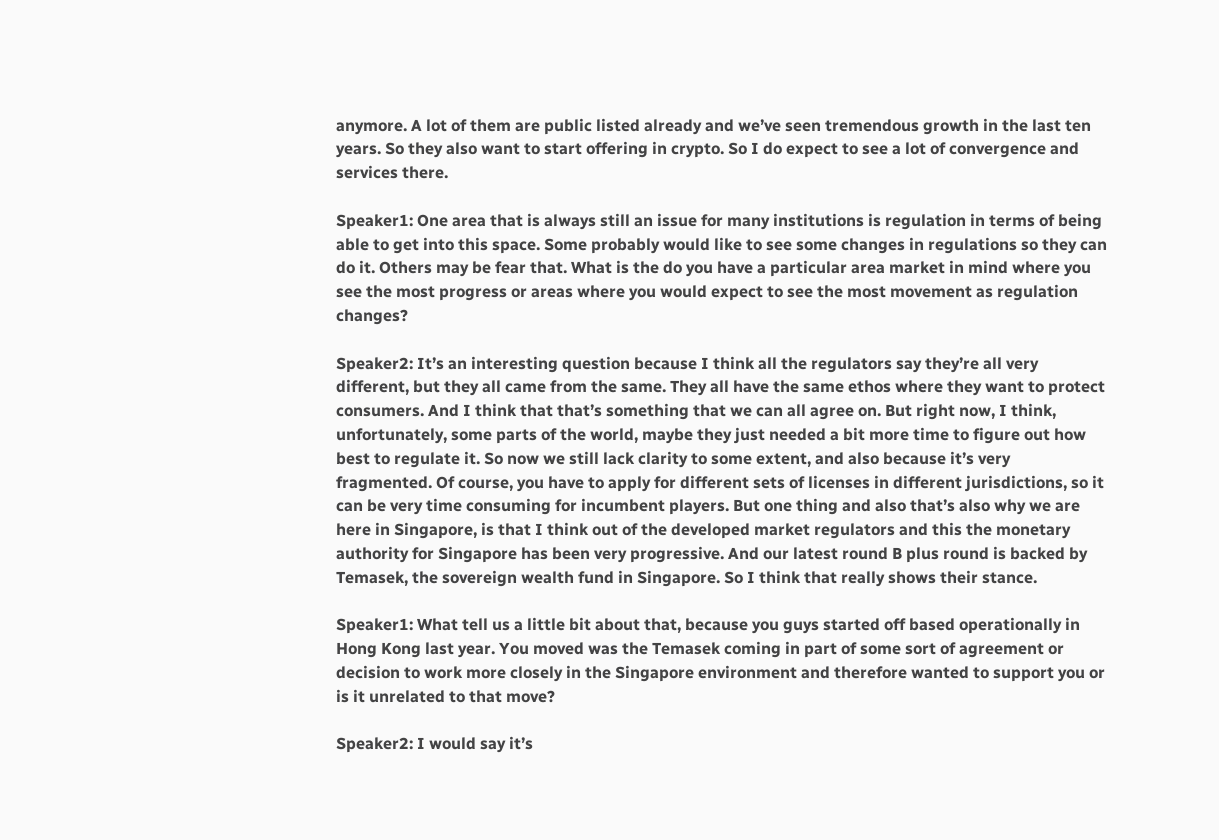anymore. A lot of them are public listed already and we’ve seen tremendous growth in the last ten years. So they also want to start offering in crypto. So I do expect to see a lot of convergence and services there.

Speaker1: One area that is always still an issue for many institutions is regulation in terms of being able to get into this space. Some probably would like to see some changes in regulations so they can do it. Others may be fear that. What is the do you have a particular area market in mind where you see the most progress or areas where you would expect to see the most movement as regulation changes?

Speaker2: It’s an interesting question because I think all the regulators say they’re all very different, but they all came from the same. They all have the same ethos where they want to protect consumers. And I think that that’s something that we can all agree on. But right now, I think, unfortunately, some parts of the world, maybe they just needed a bit more time to figure out how best to regulate it. So now we still lack clarity to some extent, and also because it’s very fragmented. Of course, you have to apply for different sets of licenses in different jurisdictions, so it can be very time consuming for incumbent players. But one thing and also that’s also why we are here in Singapore, is that I think out of the developed market regulators and this the monetary authority for Singapore has been very progressive. And our latest round B plus round is backed by Temasek, the sovereign wealth fund in Singapore. So I think that really shows their stance.

Speaker1: What tell us a little bit about that, because you guys started off based operationally in Hong Kong last year. You moved was the Temasek coming in part of some sort of agreement or decision to work more closely in the Singapore environment and therefore wanted to support you or is it unrelated to that move?

Speaker2: I would say it’s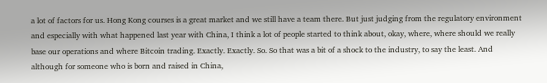a lot of factors for us. Hong Kong courses is a great market and we still have a team there. But just judging from the regulatory environment and especially with what happened last year with China, I think a lot of people started to think about, okay, where, where should we really base our operations and where Bitcoin trading. Exactly. Exactly. So. So that was a bit of a shock to the industry, to say the least. And although for someone who is born and raised in China,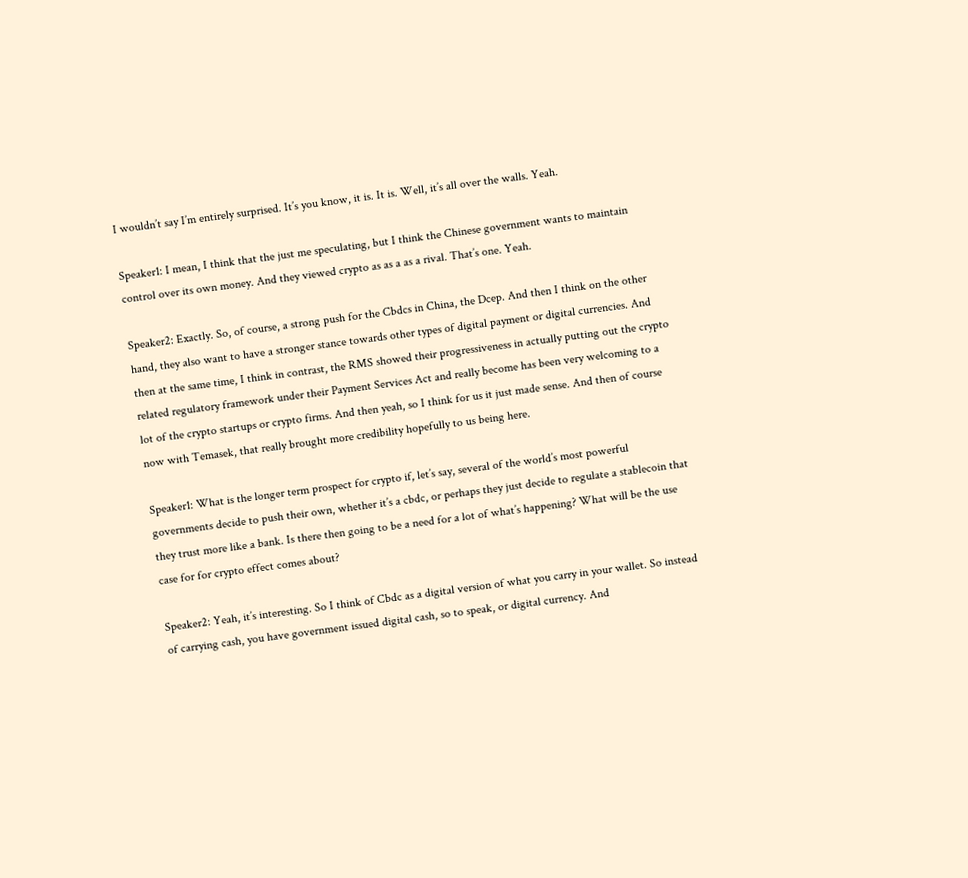I wouldn’t say I’m entirely surprised. It’s you know, it is. It is. Well, it’s all over the walls. Yeah.

Speaker1: I mean, I think that the just me speculating, but I think the Chinese government wants to maintain control over its own money. And they viewed crypto as as a as a rival. That’s one. Yeah.

Speaker2: Exactly. So, of course, a strong push for the Cbdcs in China, the Dcep. And then I think on the other hand, they also want to have a stronger stance towards other types of digital payment or digital currencies. And then at the same time, I think in contrast, the RMS showed their progressiveness in actually putting out the crypto related regulatory framework under their Payment Services Act and really become has been very welcoming to a lot of the crypto startups or crypto firms. And then yeah, so I think for us it just made sense. And then of course now with Temasek, that really brought more credibility hopefully to us being here.

Speaker1: What is the longer term prospect for crypto if, let’s say, several of the world’s most powerful governments decide to push their own, whether it’s a cbdc, or perhaps they just decide to regulate a stablecoin that they trust more like a bank. Is there then going to be a need for a lot of what’s happening? What will be the use case for for crypto effect comes about?

Speaker2: Yeah, it’s interesting. So I think of Cbdc as a digital version of what you carry in your wallet. So instead of carrying cash, you have government issued digital cash, so to speak, or digital currency. And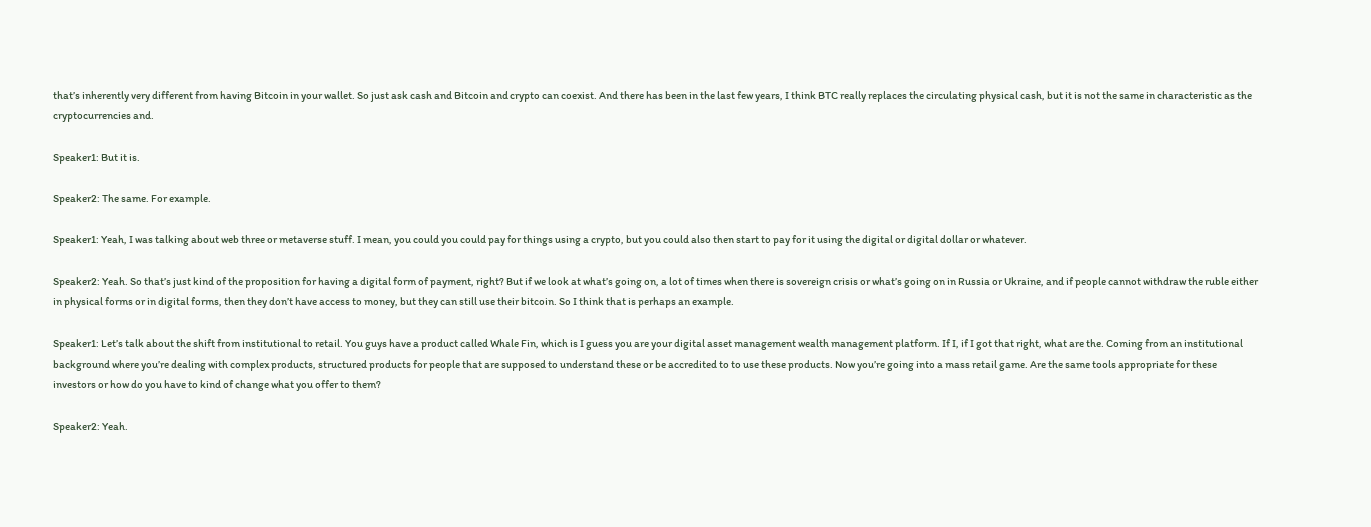that’s inherently very different from having Bitcoin in your wallet. So just ask cash and Bitcoin and crypto can coexist. And there has been in the last few years, I think BTC really replaces the circulating physical cash, but it is not the same in characteristic as the cryptocurrencies and.

Speaker1: But it is.

Speaker2: The same. For example.

Speaker1: Yeah, I was talking about web three or metaverse stuff. I mean, you could you could pay for things using a crypto, but you could also then start to pay for it using the digital or digital dollar or whatever.

Speaker2: Yeah. So that’s just kind of the proposition for having a digital form of payment, right? But if we look at what’s going on, a lot of times when there is sovereign crisis or what’s going on in Russia or Ukraine, and if people cannot withdraw the ruble either in physical forms or in digital forms, then they don’t have access to money, but they can still use their bitcoin. So I think that is perhaps an example.

Speaker1: Let’s talk about the shift from institutional to retail. You guys have a product called Whale Fin, which is I guess you are your digital asset management wealth management platform. If I, if I got that right, what are the. Coming from an institutional background where you’re dealing with complex products, structured products for people that are supposed to understand these or be accredited to to use these products. Now you’re going into a mass retail game. Are the same tools appropriate for these investors or how do you have to kind of change what you offer to them?

Speaker2: Yeah.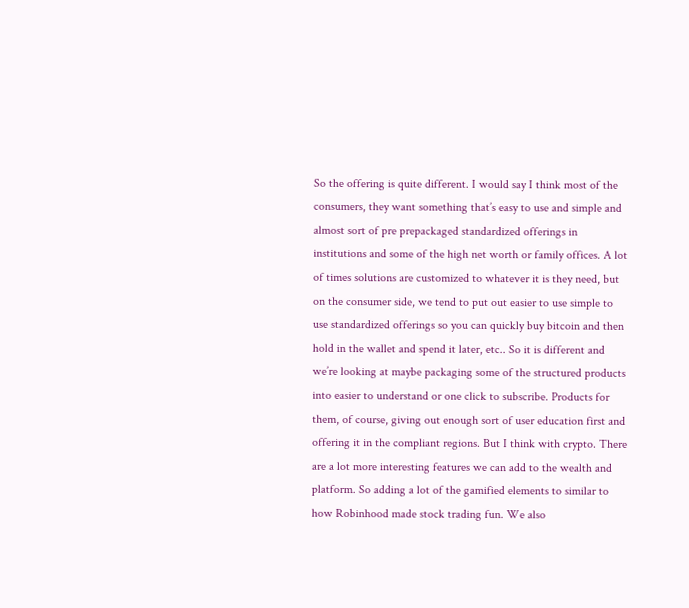So the offering is quite different. I would say I think most of the consumers, they want something that’s easy to use and simple and almost sort of pre prepackaged standardized offerings in institutions and some of the high net worth or family offices. A lot of times solutions are customized to whatever it is they need, but on the consumer side, we tend to put out easier to use simple to use standardized offerings so you can quickly buy bitcoin and then hold in the wallet and spend it later, etc.. So it is different and we’re looking at maybe packaging some of the structured products into easier to understand or one click to subscribe. Products for them, of course, giving out enough sort of user education first and offering it in the compliant regions. But I think with crypto. There are a lot more interesting features we can add to the wealth and platform. So adding a lot of the gamified elements to similar to how Robinhood made stock trading fun. We also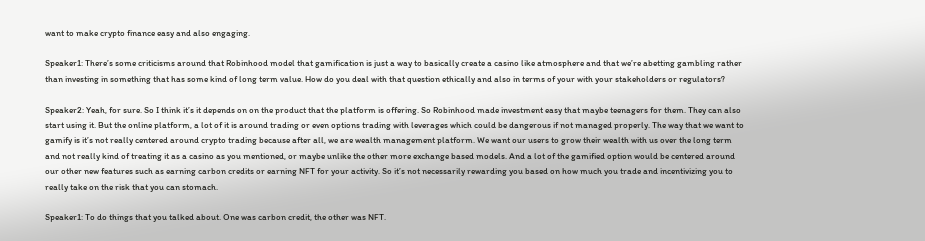want to make crypto finance easy and also engaging.

Speaker1: There’s some criticisms around that Robinhood model that gamification is just a way to basically create a casino like atmosphere and that we’re abetting gambling rather than investing in something that has some kind of long term value. How do you deal with that question ethically and also in terms of your with your stakeholders or regulators?

Speaker2: Yeah, for sure. So I think it’s it depends on on the product that the platform is offering. So Robinhood made investment easy that maybe teenagers for them. They can also start using it. But the online platform, a lot of it is around trading or even options trading with leverages which could be dangerous if not managed properly. The way that we want to gamify is it’s not really centered around crypto trading because after all, we are wealth management platform. We want our users to grow their wealth with us over the long term and not really kind of treating it as a casino as you mentioned, or maybe unlike the other more exchange based models. And a lot of the gamified option would be centered around our other new features such as earning carbon credits or earning NFT for your activity. So it’s not necessarily rewarding you based on how much you trade and incentivizing you to really take on the risk that you can stomach.

Speaker1: To do things that you talked about. One was carbon credit, the other was NFT.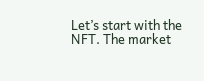Let’s start with the NFT. The market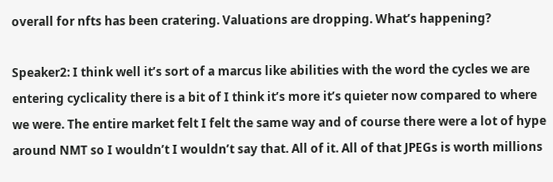overall for nfts has been cratering. Valuations are dropping. What’s happening?

Speaker2: I think well it’s sort of a marcus like abilities with the word the cycles we are entering cyclicality there is a bit of I think it’s more it’s quieter now compared to where we were. The entire market felt I felt the same way and of course there were a lot of hype around NMT so I wouldn’t I wouldn’t say that. All of it. All of that JPEGs is worth millions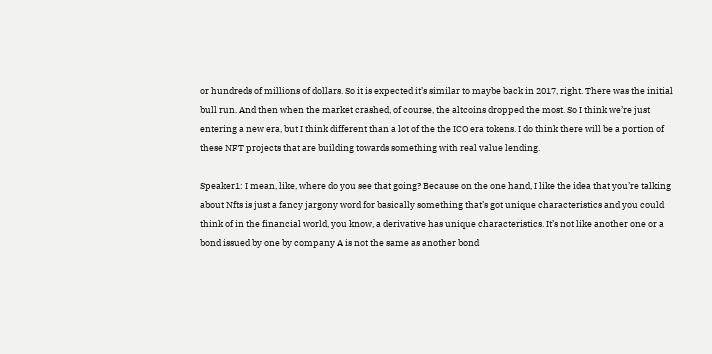or hundreds of millions of dollars. So it is expected it’s similar to maybe back in 2017, right. There was the initial bull run. And then when the market crashed, of course, the altcoins dropped the most. So I think we’re just entering a new era, but I think different than a lot of the the ICO era tokens. I do think there will be a portion of these NFT projects that are building towards something with real value lending.

Speaker1: I mean, like, where do you see that going? Because on the one hand, I like the idea that you’re talking about Nfts is just a fancy jargony word for basically something that’s got unique characteristics and you could think of in the financial world, you know, a derivative has unique characteristics. It’s not like another one or a bond issued by one by company A is not the same as another bond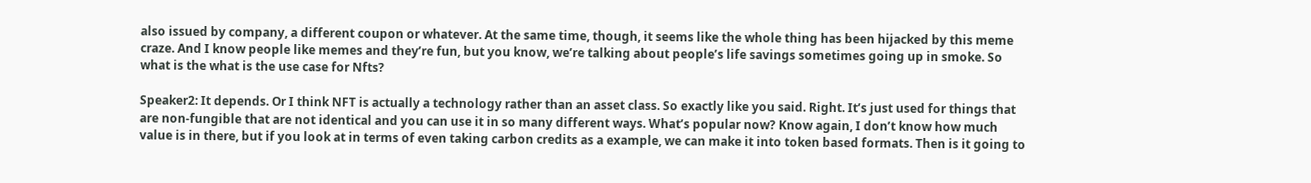also issued by company, a different coupon or whatever. At the same time, though, it seems like the whole thing has been hijacked by this meme craze. And I know people like memes and they’re fun, but you know, we’re talking about people’s life savings sometimes going up in smoke. So what is the what is the use case for Nfts?

Speaker2: It depends. Or I think NFT is actually a technology rather than an asset class. So exactly like you said. Right. It’s just used for things that are non-fungible that are not identical and you can use it in so many different ways. What’s popular now? Know again, I don’t know how much value is in there, but if you look at in terms of even taking carbon credits as a example, we can make it into token based formats. Then is it going to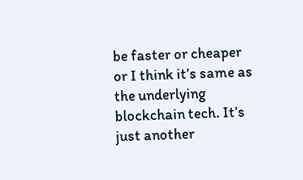be faster or cheaper or I think it’s same as the underlying blockchain tech. It’s just another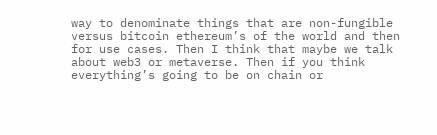way to denominate things that are non-fungible versus bitcoin ethereum’s of the world and then for use cases. Then I think that maybe we talk about web3 or metaverse. Then if you think everything’s going to be on chain or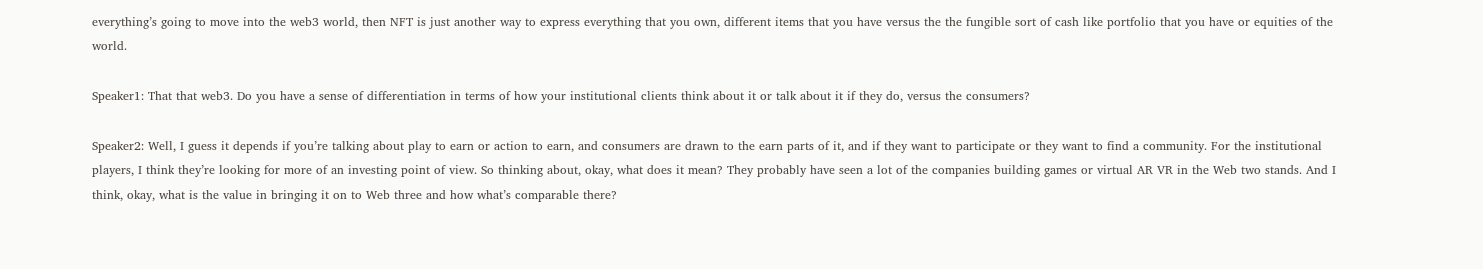everything’s going to move into the web3 world, then NFT is just another way to express everything that you own, different items that you have versus the the fungible sort of cash like portfolio that you have or equities of the world.

Speaker1: That that web3. Do you have a sense of differentiation in terms of how your institutional clients think about it or talk about it if they do, versus the consumers?

Speaker2: Well, I guess it depends if you’re talking about play to earn or action to earn, and consumers are drawn to the earn parts of it, and if they want to participate or they want to find a community. For the institutional players, I think they’re looking for more of an investing point of view. So thinking about, okay, what does it mean? They probably have seen a lot of the companies building games or virtual AR VR in the Web two stands. And I think, okay, what is the value in bringing it on to Web three and how what’s comparable there?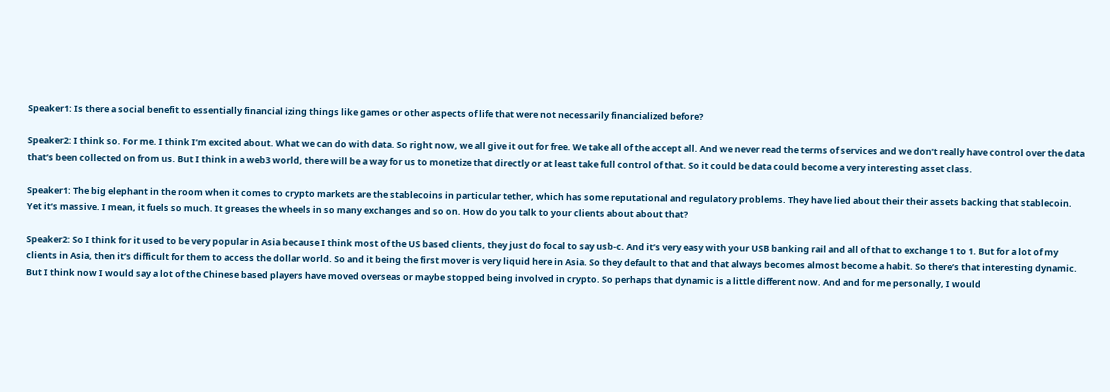Speaker1: Is there a social benefit to essentially financial izing things like games or other aspects of life that were not necessarily financialized before?

Speaker2: I think so. For me. I think I’m excited about. What we can do with data. So right now, we all give it out for free. We take all of the accept all. And we never read the terms of services and we don’t really have control over the data that’s been collected on from us. But I think in a web3 world, there will be a way for us to monetize that directly or at least take full control of that. So it could be data could become a very interesting asset class.

Speaker1: The big elephant in the room when it comes to crypto markets are the stablecoins in particular tether, which has some reputational and regulatory problems. They have lied about their their assets backing that stablecoin. Yet it’s massive. I mean, it fuels so much. It greases the wheels in so many exchanges and so on. How do you talk to your clients about about that?

Speaker2: So I think for it used to be very popular in Asia because I think most of the US based clients, they just do focal to say usb-c. And it’s very easy with your USB banking rail and all of that to exchange 1 to 1. But for a lot of my clients in Asia, then it’s difficult for them to access the dollar world. So and it being the first mover is very liquid here in Asia. So they default to that and that always becomes almost become a habit. So there’s that interesting dynamic. But I think now I would say a lot of the Chinese based players have moved overseas or maybe stopped being involved in crypto. So perhaps that dynamic is a little different now. And and for me personally, I would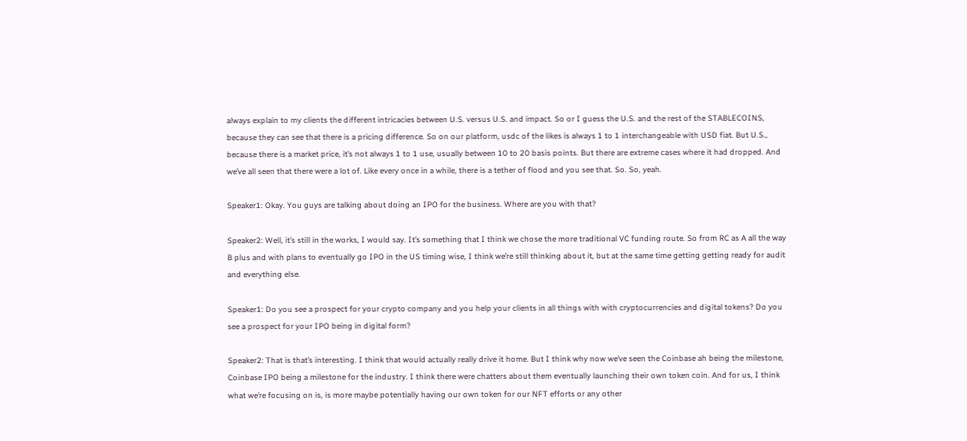always explain to my clients the different intricacies between U.S. versus U.S. and impact. So or I guess the U.S. and the rest of the STABLECOINS, because they can see that there is a pricing difference. So on our platform, usdc of the likes is always 1 to 1 interchangeable with USD fiat. But U.S., because there is a market price, it’s not always 1 to 1 use, usually between 10 to 20 basis points. But there are extreme cases where it had dropped. And we’ve all seen that there were a lot of. Like every once in a while, there is a tether of flood and you see that. So. So, yeah.

Speaker1: Okay. You guys are talking about doing an IPO for the business. Where are you with that?

Speaker2: Well, it’s still in the works, I would say. It’s something that I think we chose the more traditional VC funding route. So from RC as A all the way B plus and with plans to eventually go IPO in the US timing wise, I think we’re still thinking about it, but at the same time getting getting ready for audit and everything else.

Speaker1: Do you see a prospect for your crypto company and you help your clients in all things with with cryptocurrencies and digital tokens? Do you see a prospect for your IPO being in digital form?

Speaker2: That is that’s interesting. I think that would actually really drive it home. But I think why now we’ve seen the Coinbase ah being the milestone, Coinbase IPO being a milestone for the industry. I think there were chatters about them eventually launching their own token coin. And for us, I think what we’re focusing on is, is more maybe potentially having our own token for our NFT efforts or any other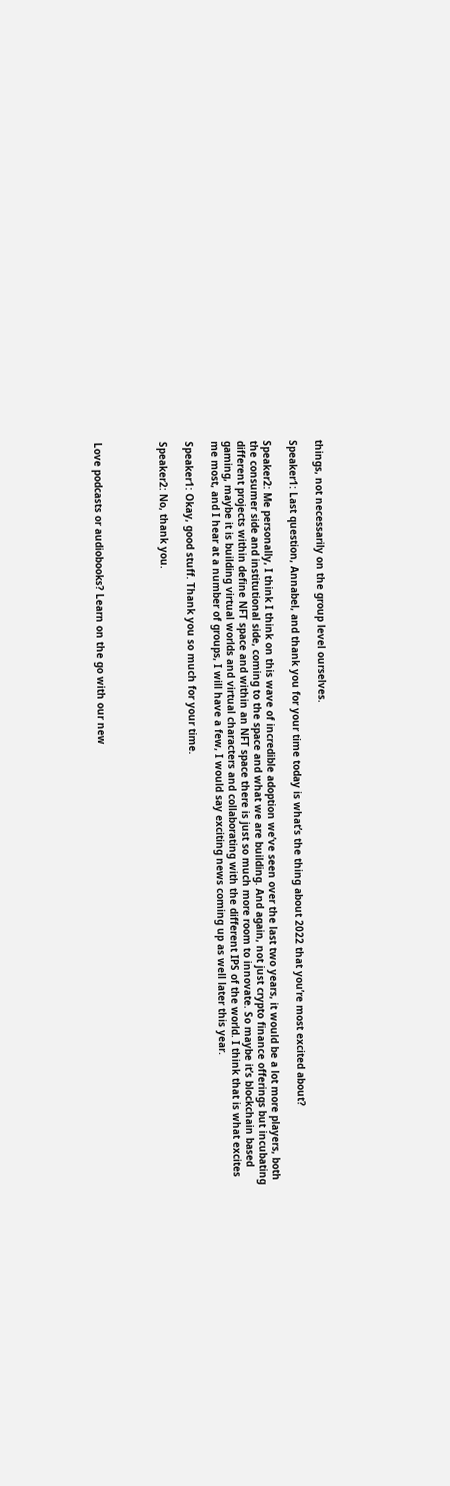things, not necessarily on the group level ourselves.

Speaker1: Last question, Annabel, and thank you for your time today is what’s the thing about 2022 that you’re most excited about?

Speaker2: Me personally, I think I think on this wave of incredible adoption we’ve seen over the last two years, it would be a lot more players, both the consumer side and institutional side, coming to the space and what we are building. And again, not just crypto finance offerings but incubating different projects within define NFT space and within an NFT space there is just so much more room to innovate. So maybe it’s blockchain based gaming, maybe it is building virtual worlds and virtual characters and collaborating with the different IPS of the world. I think that is what excites me most, and I hear at a number of groups, I will have a few, I would say exciting news coming up as well later this year.

Speaker1: Okay, good stuff. Thank you so much for your time.

Speaker2: No, thank you.




Love podcasts or audiobooks? Learn on the go with our new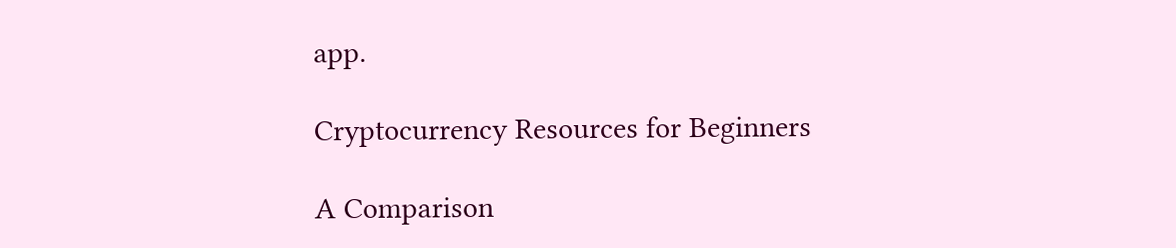app.

Cryptocurrency Resources for Beginners

A Comparison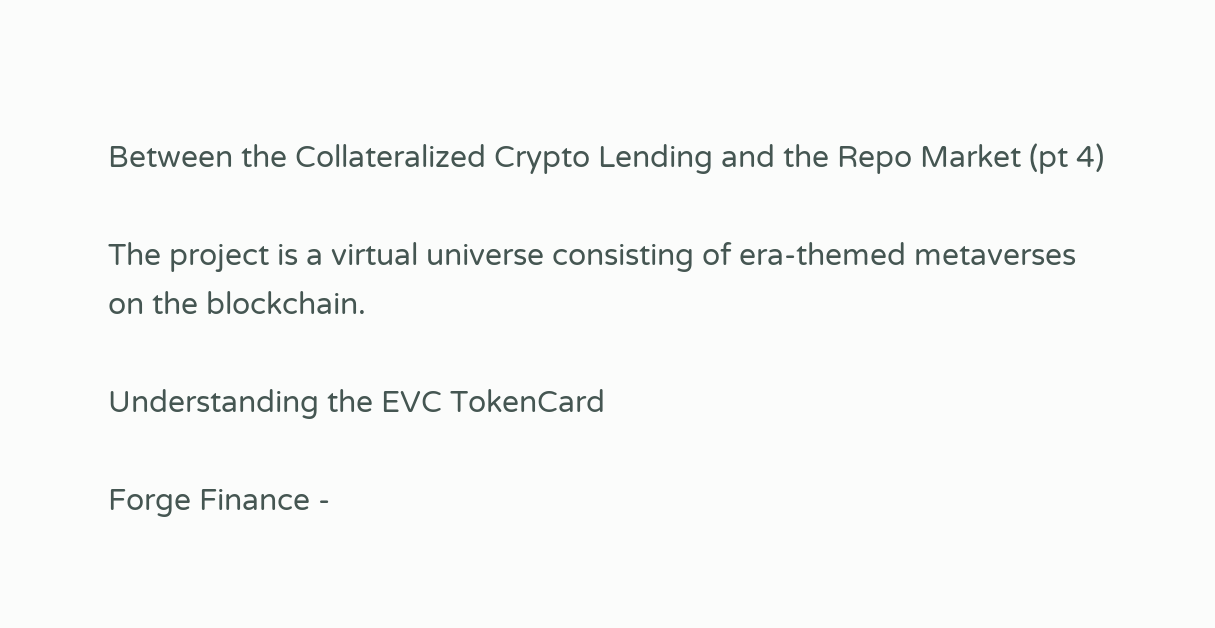Between the Collateralized Crypto Lending and the Repo Market (pt 4)

The project is a virtual universe consisting of era-themed metaverses on the blockchain.

Understanding the EVC TokenCard

Forge Finance -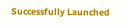Successfully Launched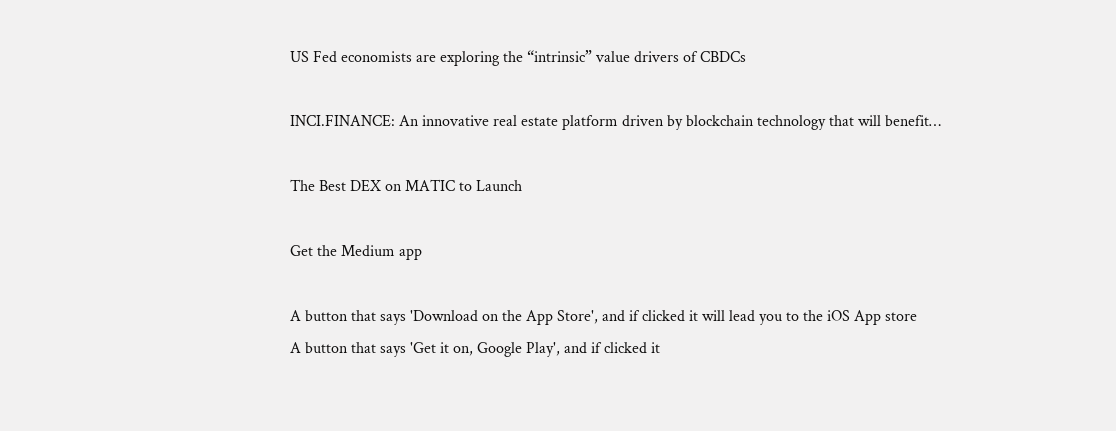US Fed economists are exploring the “intrinsic” value drivers of CBDCs

INCI.FINANCE: An innovative real estate platform driven by blockchain technology that will benefit…

The Best DEX on MATIC to Launch

Get the Medium app

A button that says 'Download on the App Store', and if clicked it will lead you to the iOS App store
A button that says 'Get it on, Google Play', and if clicked it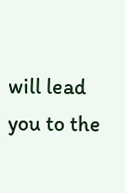will lead you to the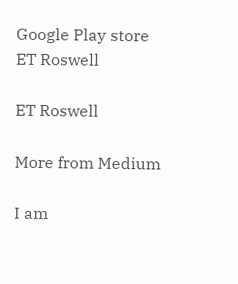Google Play store
ET Roswell

ET Roswell

More from Medium

I am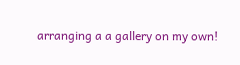arranging a a gallery on my own!